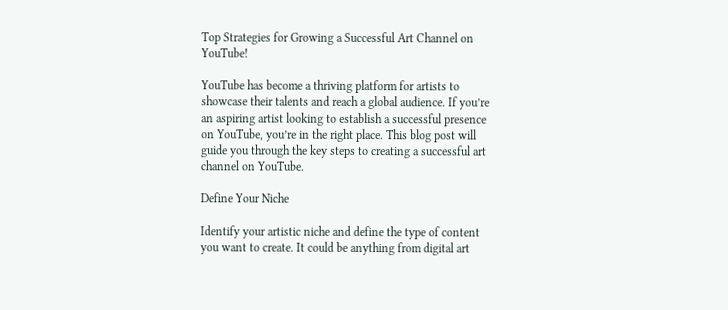Top Strategies for Growing a Successful Art Channel on YouTube!

YouTube has become a thriving platform for artists to showcase their talents and reach a global audience. If you’re an aspiring artist looking to establish a successful presence on YouTube, you’re in the right place. This blog post will guide you through the key steps to creating a successful art channel on YouTube.

Define Your Niche

Identify your artistic niche and define the type of content you want to create. It could be anything from digital art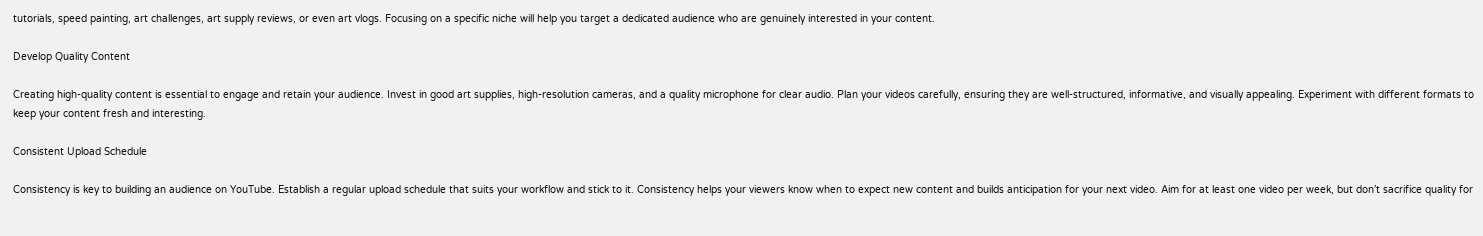tutorials, speed painting, art challenges, art supply reviews, or even art vlogs. Focusing on a specific niche will help you target a dedicated audience who are genuinely interested in your content.

Develop Quality Content

Creating high-quality content is essential to engage and retain your audience. Invest in good art supplies, high-resolution cameras, and a quality microphone for clear audio. Plan your videos carefully, ensuring they are well-structured, informative, and visually appealing. Experiment with different formats to keep your content fresh and interesting.

Consistent Upload Schedule

Consistency is key to building an audience on YouTube. Establish a regular upload schedule that suits your workflow and stick to it. Consistency helps your viewers know when to expect new content and builds anticipation for your next video. Aim for at least one video per week, but don’t sacrifice quality for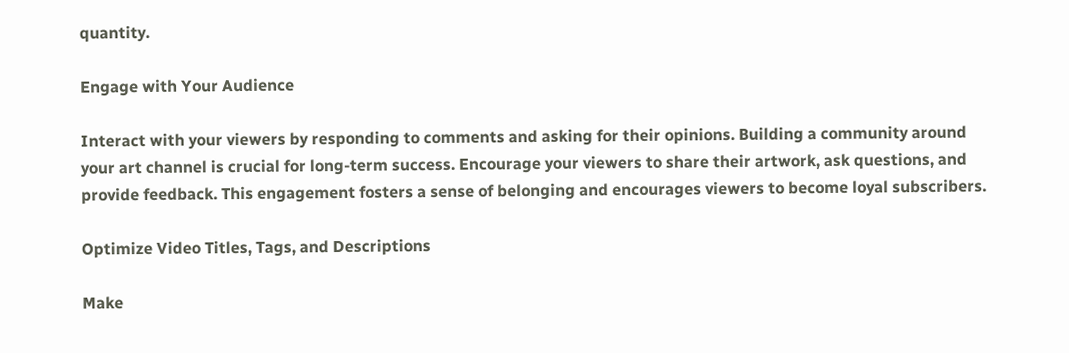quantity.

Engage with Your Audience

Interact with your viewers by responding to comments and asking for their opinions. Building a community around your art channel is crucial for long-term success. Encourage your viewers to share their artwork, ask questions, and provide feedback. This engagement fosters a sense of belonging and encourages viewers to become loyal subscribers.

Optimize Video Titles, Tags, and Descriptions

Make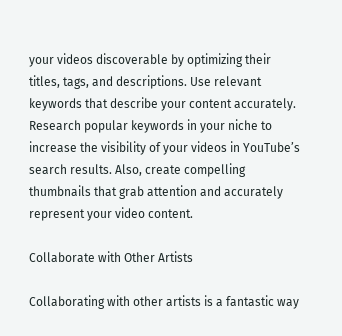your videos discoverable by optimizing their titles, tags, and descriptions. Use relevant keywords that describe your content accurately. Research popular keywords in your niche to increase the visibility of your videos in YouTube’s search results. Also, create compelling thumbnails that grab attention and accurately represent your video content.

Collaborate with Other Artists

Collaborating with other artists is a fantastic way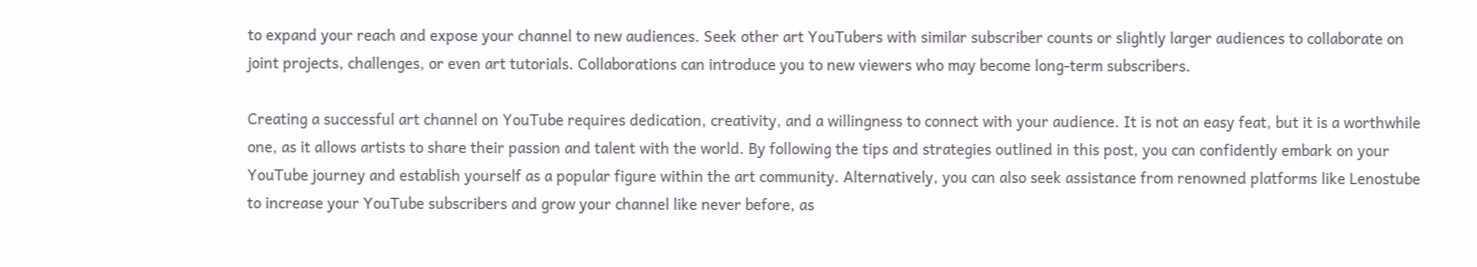to expand your reach and expose your channel to new audiences. Seek other art YouTubers with similar subscriber counts or slightly larger audiences to collaborate on joint projects, challenges, or even art tutorials. Collaborations can introduce you to new viewers who may become long-term subscribers.

Creating a successful art channel on YouTube requires dedication, creativity, and a willingness to connect with your audience. It is not an easy feat, but it is a worthwhile one, as it allows artists to share their passion and talent with the world. By following the tips and strategies outlined in this post, you can confidently embark on your YouTube journey and establish yourself as a popular figure within the art community. Alternatively, you can also seek assistance from renowned platforms like Lenostube to increase your YouTube subscribers and grow your channel like never before, as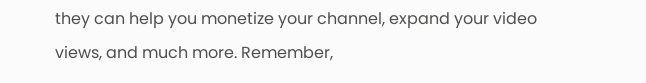they can help you monetize your channel, expand your video views, and much more. Remember,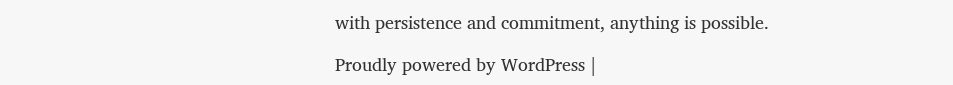with persistence and commitment, anything is possible.

Proudly powered by WordPress |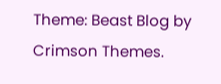Theme: Beast Blog by Crimson Themes.